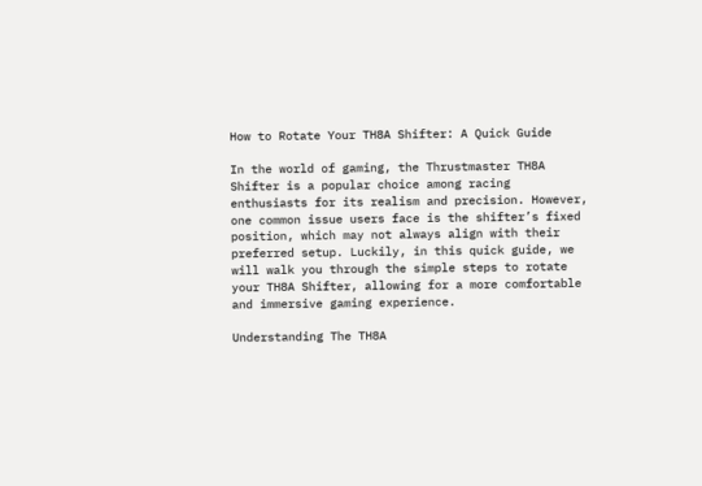How to Rotate Your TH8A Shifter: A Quick Guide

In the world of gaming, the Thrustmaster TH8A Shifter is a popular choice among racing enthusiasts for its realism and precision. However, one common issue users face is the shifter’s fixed position, which may not always align with their preferred setup. Luckily, in this quick guide, we will walk you through the simple steps to rotate your TH8A Shifter, allowing for a more comfortable and immersive gaming experience.

Understanding The TH8A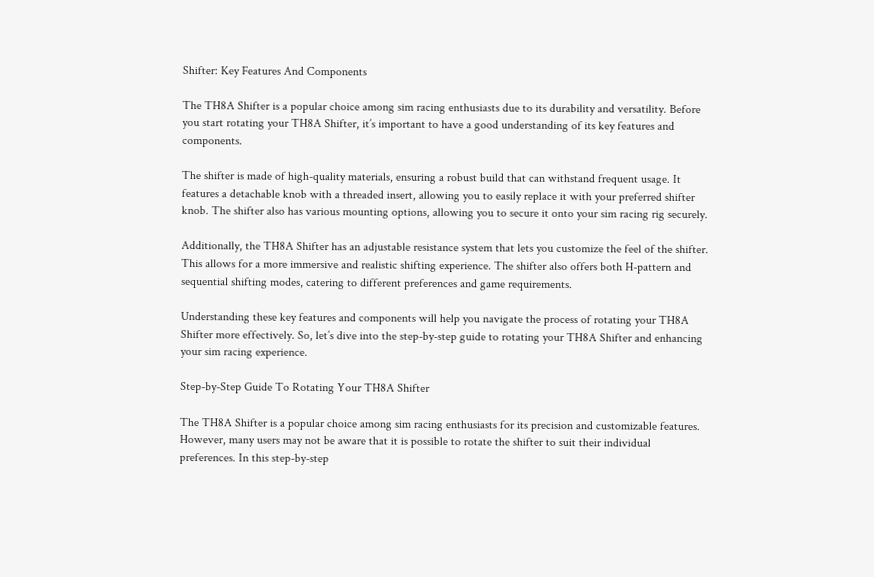Shifter: Key Features And Components

The TH8A Shifter is a popular choice among sim racing enthusiasts due to its durability and versatility. Before you start rotating your TH8A Shifter, it’s important to have a good understanding of its key features and components.

The shifter is made of high-quality materials, ensuring a robust build that can withstand frequent usage. It features a detachable knob with a threaded insert, allowing you to easily replace it with your preferred shifter knob. The shifter also has various mounting options, allowing you to secure it onto your sim racing rig securely.

Additionally, the TH8A Shifter has an adjustable resistance system that lets you customize the feel of the shifter. This allows for a more immersive and realistic shifting experience. The shifter also offers both H-pattern and sequential shifting modes, catering to different preferences and game requirements.

Understanding these key features and components will help you navigate the process of rotating your TH8A Shifter more effectively. So, let’s dive into the step-by-step guide to rotating your TH8A Shifter and enhancing your sim racing experience.

Step-by-Step Guide To Rotating Your TH8A Shifter

The TH8A Shifter is a popular choice among sim racing enthusiasts for its precision and customizable features. However, many users may not be aware that it is possible to rotate the shifter to suit their individual preferences. In this step-by-step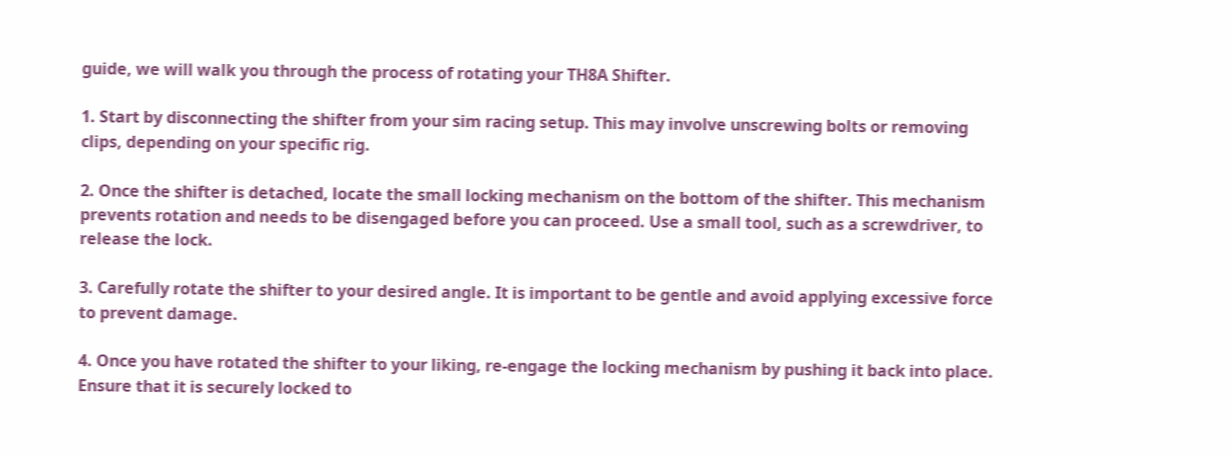guide, we will walk you through the process of rotating your TH8A Shifter.

1. Start by disconnecting the shifter from your sim racing setup. This may involve unscrewing bolts or removing clips, depending on your specific rig.

2. Once the shifter is detached, locate the small locking mechanism on the bottom of the shifter. This mechanism prevents rotation and needs to be disengaged before you can proceed. Use a small tool, such as a screwdriver, to release the lock.

3. Carefully rotate the shifter to your desired angle. It is important to be gentle and avoid applying excessive force to prevent damage.

4. Once you have rotated the shifter to your liking, re-engage the locking mechanism by pushing it back into place. Ensure that it is securely locked to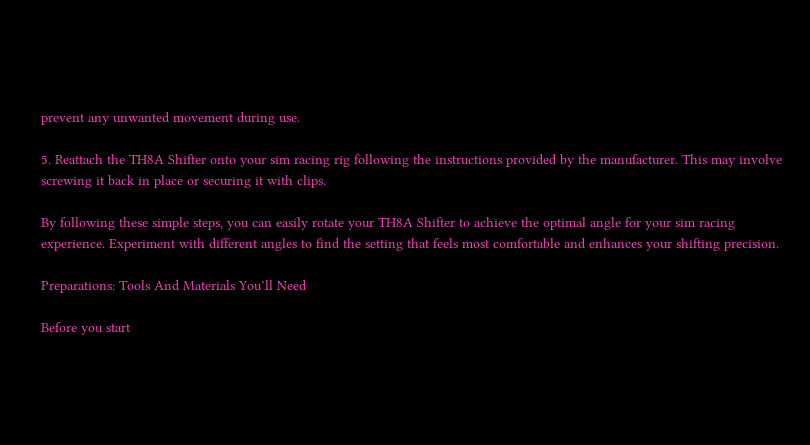prevent any unwanted movement during use.

5. Reattach the TH8A Shifter onto your sim racing rig following the instructions provided by the manufacturer. This may involve screwing it back in place or securing it with clips.

By following these simple steps, you can easily rotate your TH8A Shifter to achieve the optimal angle for your sim racing experience. Experiment with different angles to find the setting that feels most comfortable and enhances your shifting precision.

Preparations: Tools And Materials You’ll Need

Before you start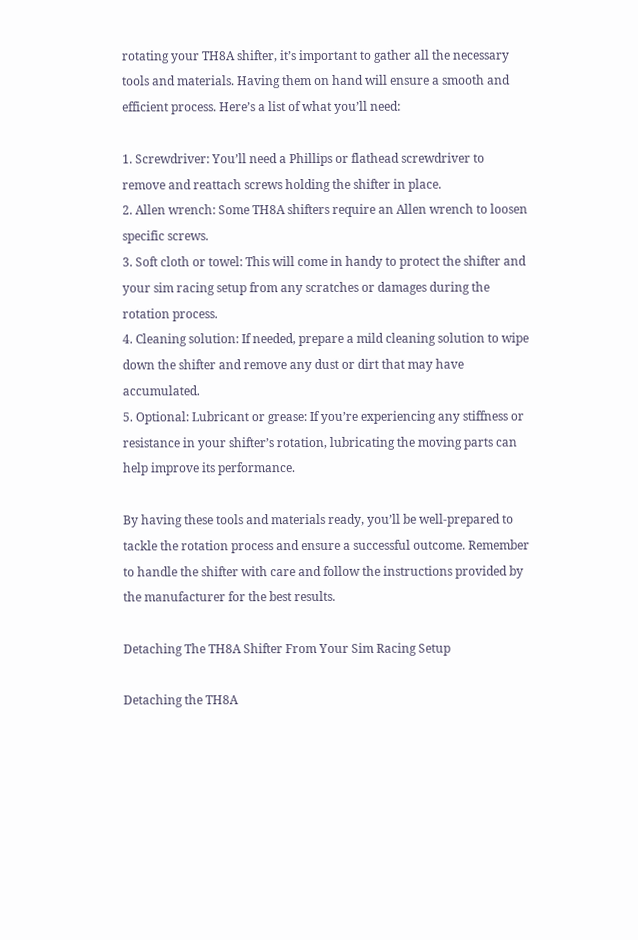rotating your TH8A shifter, it’s important to gather all the necessary tools and materials. Having them on hand will ensure a smooth and efficient process. Here’s a list of what you’ll need:

1. Screwdriver: You’ll need a Phillips or flathead screwdriver to remove and reattach screws holding the shifter in place.
2. Allen wrench: Some TH8A shifters require an Allen wrench to loosen specific screws.
3. Soft cloth or towel: This will come in handy to protect the shifter and your sim racing setup from any scratches or damages during the rotation process.
4. Cleaning solution: If needed, prepare a mild cleaning solution to wipe down the shifter and remove any dust or dirt that may have accumulated.
5. Optional: Lubricant or grease: If you’re experiencing any stiffness or resistance in your shifter’s rotation, lubricating the moving parts can help improve its performance.

By having these tools and materials ready, you’ll be well-prepared to tackle the rotation process and ensure a successful outcome. Remember to handle the shifter with care and follow the instructions provided by the manufacturer for the best results.

Detaching The TH8A Shifter From Your Sim Racing Setup

Detaching the TH8A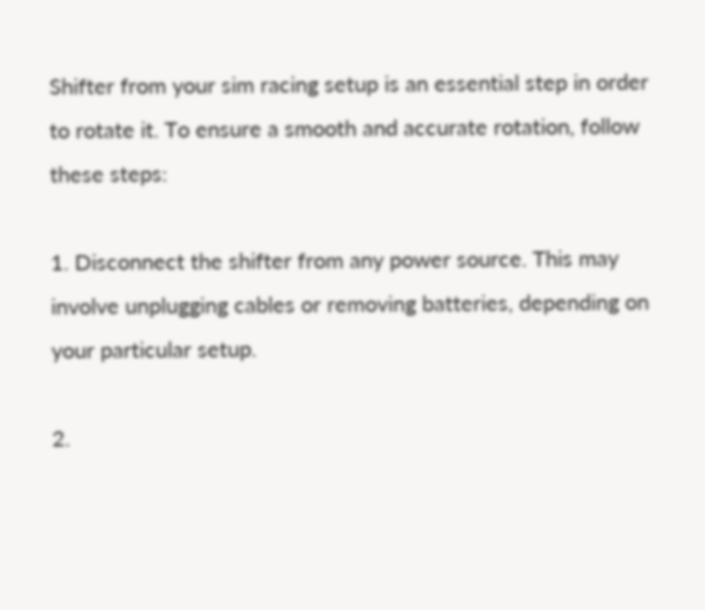Shifter from your sim racing setup is an essential step in order to rotate it. To ensure a smooth and accurate rotation, follow these steps:

1. Disconnect the shifter from any power source. This may involve unplugging cables or removing batteries, depending on your particular setup.

2.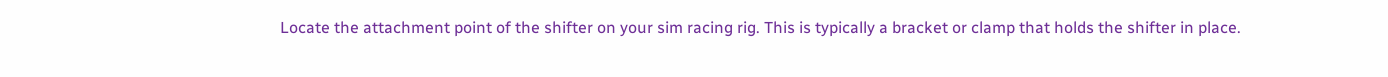Locate the attachment point of the shifter on your sim racing rig. This is typically a bracket or clamp that holds the shifter in place.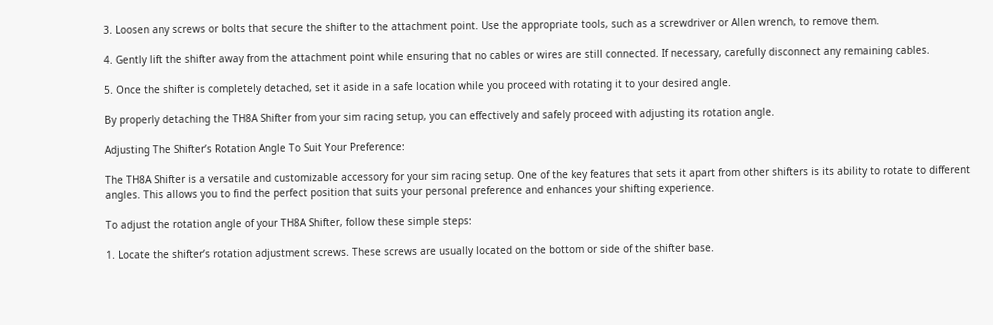3. Loosen any screws or bolts that secure the shifter to the attachment point. Use the appropriate tools, such as a screwdriver or Allen wrench, to remove them.

4. Gently lift the shifter away from the attachment point while ensuring that no cables or wires are still connected. If necessary, carefully disconnect any remaining cables.

5. Once the shifter is completely detached, set it aside in a safe location while you proceed with rotating it to your desired angle.

By properly detaching the TH8A Shifter from your sim racing setup, you can effectively and safely proceed with adjusting its rotation angle.

Adjusting The Shifter’s Rotation Angle To Suit Your Preference:

The TH8A Shifter is a versatile and customizable accessory for your sim racing setup. One of the key features that sets it apart from other shifters is its ability to rotate to different angles. This allows you to find the perfect position that suits your personal preference and enhances your shifting experience.

To adjust the rotation angle of your TH8A Shifter, follow these simple steps:

1. Locate the shifter’s rotation adjustment screws. These screws are usually located on the bottom or side of the shifter base.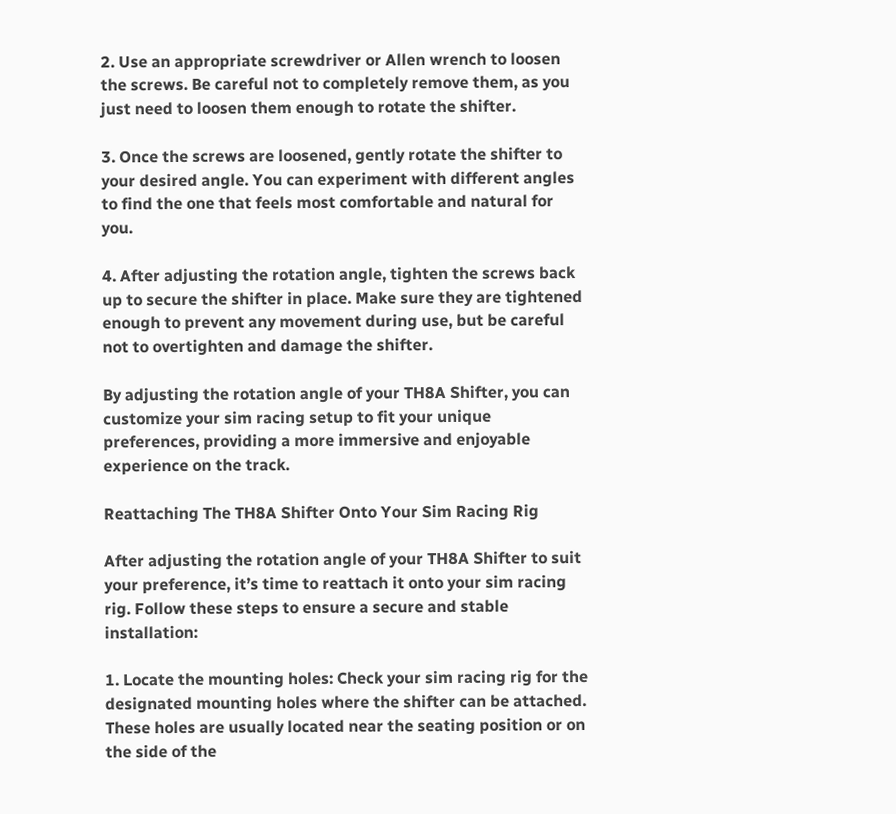2. Use an appropriate screwdriver or Allen wrench to loosen the screws. Be careful not to completely remove them, as you just need to loosen them enough to rotate the shifter.

3. Once the screws are loosened, gently rotate the shifter to your desired angle. You can experiment with different angles to find the one that feels most comfortable and natural for you.

4. After adjusting the rotation angle, tighten the screws back up to secure the shifter in place. Make sure they are tightened enough to prevent any movement during use, but be careful not to overtighten and damage the shifter.

By adjusting the rotation angle of your TH8A Shifter, you can customize your sim racing setup to fit your unique preferences, providing a more immersive and enjoyable experience on the track.

Reattaching The TH8A Shifter Onto Your Sim Racing Rig

After adjusting the rotation angle of your TH8A Shifter to suit your preference, it’s time to reattach it onto your sim racing rig. Follow these steps to ensure a secure and stable installation:

1. Locate the mounting holes: Check your sim racing rig for the designated mounting holes where the shifter can be attached. These holes are usually located near the seating position or on the side of the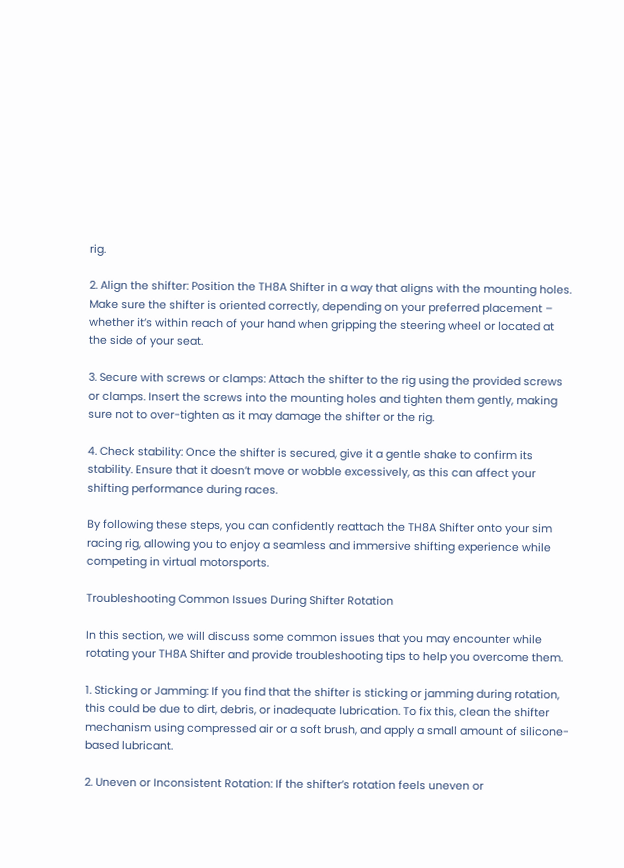rig.

2. Align the shifter: Position the TH8A Shifter in a way that aligns with the mounting holes. Make sure the shifter is oriented correctly, depending on your preferred placement – whether it’s within reach of your hand when gripping the steering wheel or located at the side of your seat.

3. Secure with screws or clamps: Attach the shifter to the rig using the provided screws or clamps. Insert the screws into the mounting holes and tighten them gently, making sure not to over-tighten as it may damage the shifter or the rig.

4. Check stability: Once the shifter is secured, give it a gentle shake to confirm its stability. Ensure that it doesn’t move or wobble excessively, as this can affect your shifting performance during races.

By following these steps, you can confidently reattach the TH8A Shifter onto your sim racing rig, allowing you to enjoy a seamless and immersive shifting experience while competing in virtual motorsports.

Troubleshooting Common Issues During Shifter Rotation

In this section, we will discuss some common issues that you may encounter while rotating your TH8A Shifter and provide troubleshooting tips to help you overcome them.

1. Sticking or Jamming: If you find that the shifter is sticking or jamming during rotation, this could be due to dirt, debris, or inadequate lubrication. To fix this, clean the shifter mechanism using compressed air or a soft brush, and apply a small amount of silicone-based lubricant.

2. Uneven or Inconsistent Rotation: If the shifter’s rotation feels uneven or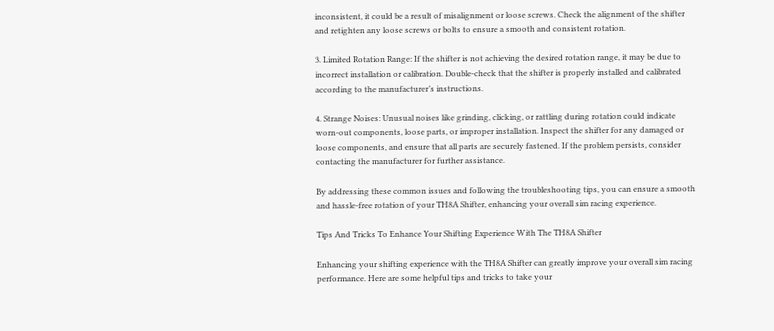inconsistent, it could be a result of misalignment or loose screws. Check the alignment of the shifter and retighten any loose screws or bolts to ensure a smooth and consistent rotation.

3. Limited Rotation Range: If the shifter is not achieving the desired rotation range, it may be due to incorrect installation or calibration. Double-check that the shifter is properly installed and calibrated according to the manufacturer’s instructions.

4. Strange Noises: Unusual noises like grinding, clicking, or rattling during rotation could indicate worn-out components, loose parts, or improper installation. Inspect the shifter for any damaged or loose components, and ensure that all parts are securely fastened. If the problem persists, consider contacting the manufacturer for further assistance.

By addressing these common issues and following the troubleshooting tips, you can ensure a smooth and hassle-free rotation of your TH8A Shifter, enhancing your overall sim racing experience.

Tips And Tricks To Enhance Your Shifting Experience With The TH8A Shifter

Enhancing your shifting experience with the TH8A Shifter can greatly improve your overall sim racing performance. Here are some helpful tips and tricks to take your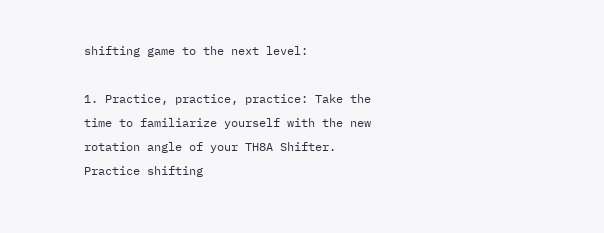shifting game to the next level:

1. Practice, practice, practice: Take the time to familiarize yourself with the new rotation angle of your TH8A Shifter. Practice shifting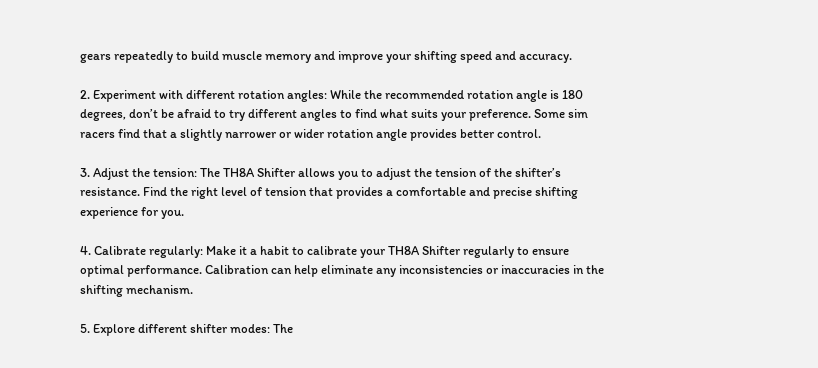gears repeatedly to build muscle memory and improve your shifting speed and accuracy.

2. Experiment with different rotation angles: While the recommended rotation angle is 180 degrees, don’t be afraid to try different angles to find what suits your preference. Some sim racers find that a slightly narrower or wider rotation angle provides better control.

3. Adjust the tension: The TH8A Shifter allows you to adjust the tension of the shifter’s resistance. Find the right level of tension that provides a comfortable and precise shifting experience for you.

4. Calibrate regularly: Make it a habit to calibrate your TH8A Shifter regularly to ensure optimal performance. Calibration can help eliminate any inconsistencies or inaccuracies in the shifting mechanism.

5. Explore different shifter modes: The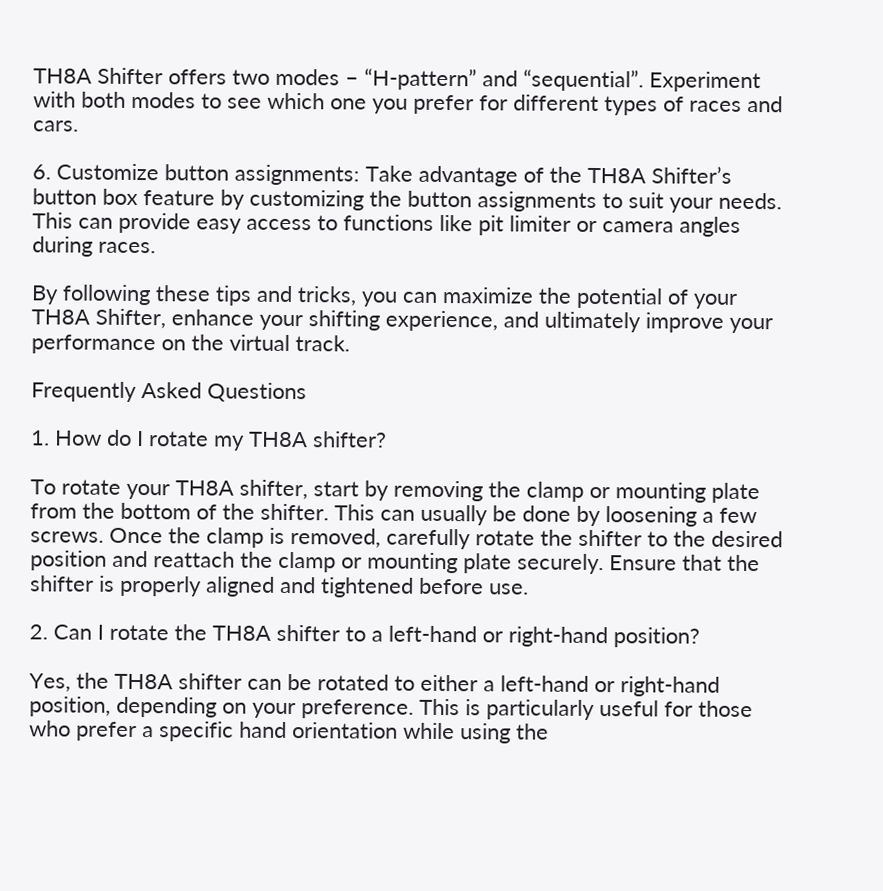TH8A Shifter offers two modes – “H-pattern” and “sequential”. Experiment with both modes to see which one you prefer for different types of races and cars.

6. Customize button assignments: Take advantage of the TH8A Shifter’s button box feature by customizing the button assignments to suit your needs. This can provide easy access to functions like pit limiter or camera angles during races.

By following these tips and tricks, you can maximize the potential of your TH8A Shifter, enhance your shifting experience, and ultimately improve your performance on the virtual track.

Frequently Asked Questions

1. How do I rotate my TH8A shifter?

To rotate your TH8A shifter, start by removing the clamp or mounting plate from the bottom of the shifter. This can usually be done by loosening a few screws. Once the clamp is removed, carefully rotate the shifter to the desired position and reattach the clamp or mounting plate securely. Ensure that the shifter is properly aligned and tightened before use.

2. Can I rotate the TH8A shifter to a left-hand or right-hand position?

Yes, the TH8A shifter can be rotated to either a left-hand or right-hand position, depending on your preference. This is particularly useful for those who prefer a specific hand orientation while using the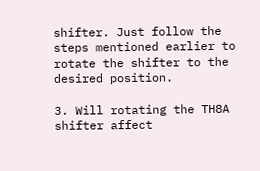shifter. Just follow the steps mentioned earlier to rotate the shifter to the desired position.

3. Will rotating the TH8A shifter affect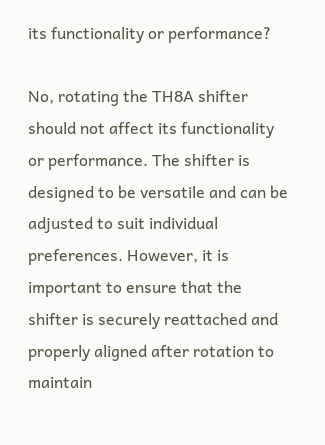its functionality or performance?

No, rotating the TH8A shifter should not affect its functionality or performance. The shifter is designed to be versatile and can be adjusted to suit individual preferences. However, it is important to ensure that the shifter is securely reattached and properly aligned after rotation to maintain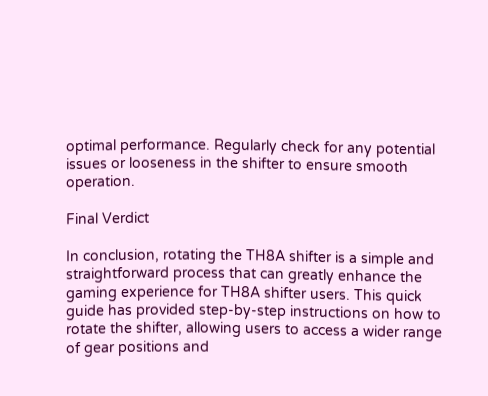optimal performance. Regularly check for any potential issues or looseness in the shifter to ensure smooth operation.

Final Verdict

In conclusion, rotating the TH8A shifter is a simple and straightforward process that can greatly enhance the gaming experience for TH8A shifter users. This quick guide has provided step-by-step instructions on how to rotate the shifter, allowing users to access a wider range of gear positions and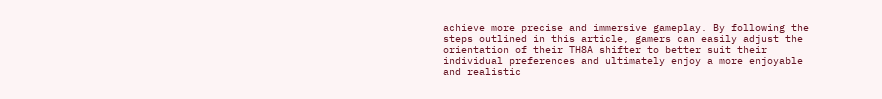achieve more precise and immersive gameplay. By following the steps outlined in this article, gamers can easily adjust the orientation of their TH8A shifter to better suit their individual preferences and ultimately enjoy a more enjoyable and realistic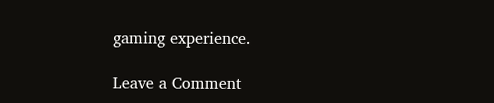gaming experience.

Leave a Comment